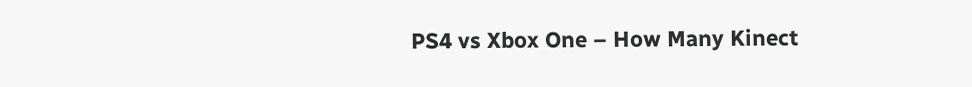PS4 vs Xbox One – How Many Kinect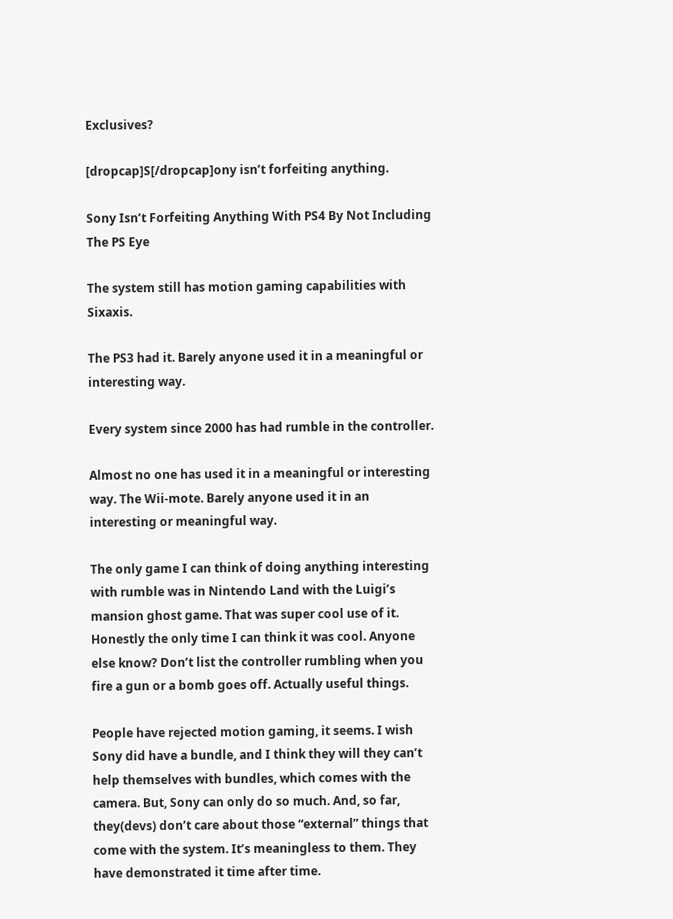Exclusives?

[dropcap]S[/dropcap]ony isn’t forfeiting anything.

Sony Isn’t Forfeiting Anything With PS4 By Not Including The PS Eye

The system still has motion gaming capabilities with Sixaxis.

The PS3 had it. Barely anyone used it in a meaningful or interesting way.

Every system since 2000 has had rumble in the controller.

Almost no one has used it in a meaningful or interesting way. The Wii-mote. Barely anyone used it in an interesting or meaningful way.

The only game I can think of doing anything interesting with rumble was in Nintendo Land with the Luigi’s mansion ghost game. That was super cool use of it. Honestly the only time I can think it was cool. Anyone else know? Don’t list the controller rumbling when you fire a gun or a bomb goes off. Actually useful things.

People have rejected motion gaming, it seems. I wish Sony did have a bundle, and I think they will they can’t help themselves with bundles, which comes with the camera. But, Sony can only do so much. And, so far, they(devs) don’t care about those “external” things that come with the system. It’s meaningless to them. They have demonstrated it time after time.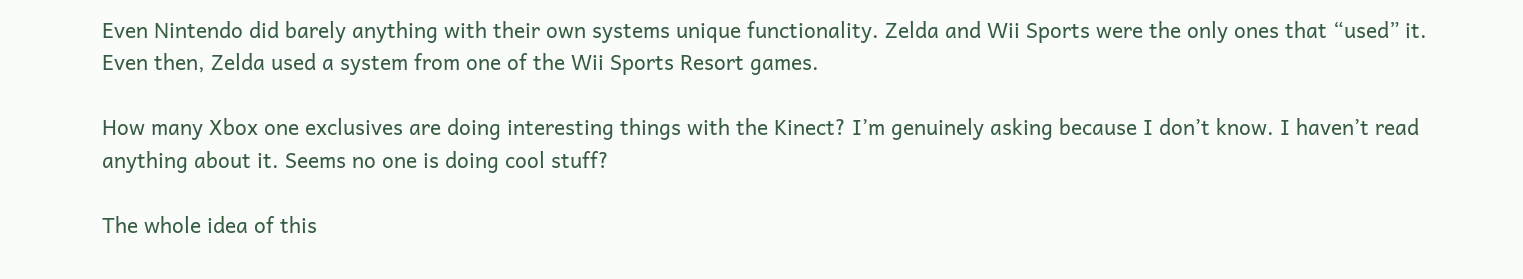Even Nintendo did barely anything with their own systems unique functionality. Zelda and Wii Sports were the only ones that “used” it. Even then, Zelda used a system from one of the Wii Sports Resort games.

How many Xbox one exclusives are doing interesting things with the Kinect? I’m genuinely asking because I don’t know. I haven’t read anything about it. Seems no one is doing cool stuff?

The whole idea of this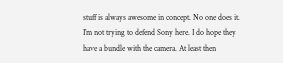stuff is always awesome in concept. No one does it. I’m not trying to defend Sony here. I do hope they have a bundle with the camera. At least then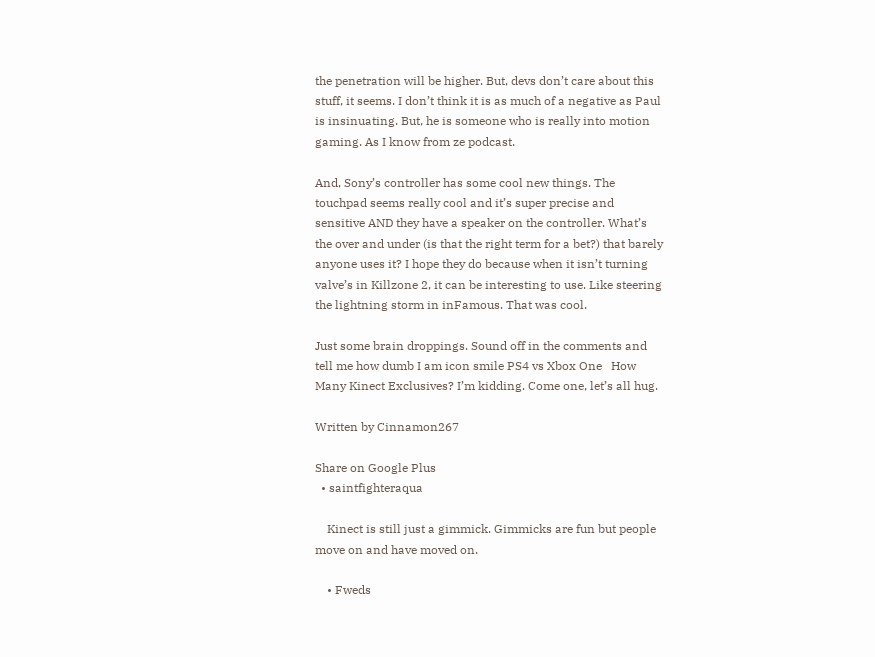the penetration will be higher. But, devs don’t care about this stuff, it seems. I don’t think it is as much of a negative as Paul is insinuating. But, he is someone who is really into motion gaming. As I know from ze podcast.

And, Sony’s controller has some cool new things. The touchpad seems really cool and it’s super precise and sensitive AND they have a speaker on the controller. What’s the over and under (is that the right term for a bet?) that barely anyone uses it? I hope they do because when it isn’t turning valve’s in Killzone 2, it can be interesting to use. Like steering the lightning storm in inFamous. That was cool.

Just some brain droppings. Sound off in the comments and tell me how dumb I am icon smile PS4 vs Xbox One   How Many Kinect Exclusives? I’m kidding. Come one, let’s all hug.

Written by Cinnamon267

Share on Google Plus
  • saintfighteraqua

    Kinect is still just a gimmick. Gimmicks are fun but people move on and have moved on.

    • Fweds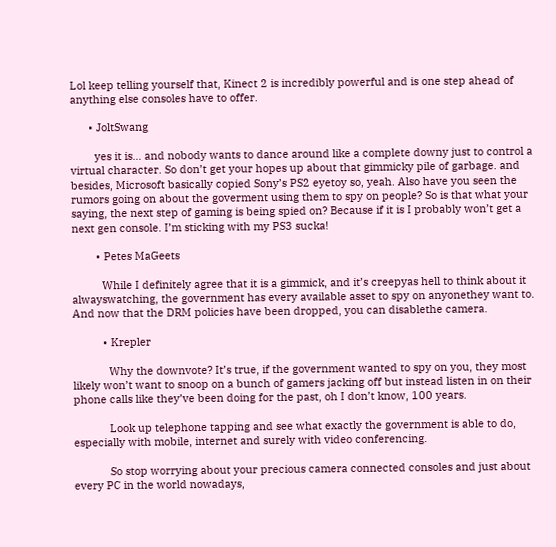Lol keep telling yourself that, Kinect 2 is incredibly powerful and is one step ahead of anything else consoles have to offer.

      • JoltSwang

        yes it is… and nobody wants to dance around like a complete downy just to control a virtual character. So don’t get your hopes up about that gimmicky pile of garbage. and besides, Microsoft basically copied Sony’s PS2 eyetoy so, yeah. Also have you seen the rumors going on about the goverment using them to spy on people? So is that what your saying, the next step of gaming is being spied on? Because if it is I probably won’t get a next gen console. I’m sticking with my PS3 sucka!

        • Petes MaGeets

          While I definitely agree that it is a gimmick, and it’s creepyas hell to think about it alwayswatching, the government has every available asset to spy on anyonethey want to. And now that the DRM policies have been dropped, you can disablethe camera.

          • Krepler

            Why the downvote? It’s true, if the government wanted to spy on you, they most likely won’t want to snoop on a bunch of gamers jacking off but instead listen in on their phone calls like they’ve been doing for the past, oh I don’t know, 100 years.

            Look up telephone tapping and see what exactly the government is able to do, especially with mobile, internet and surely with video conferencing.

            So stop worrying about your precious camera connected consoles and just about every PC in the world nowadays,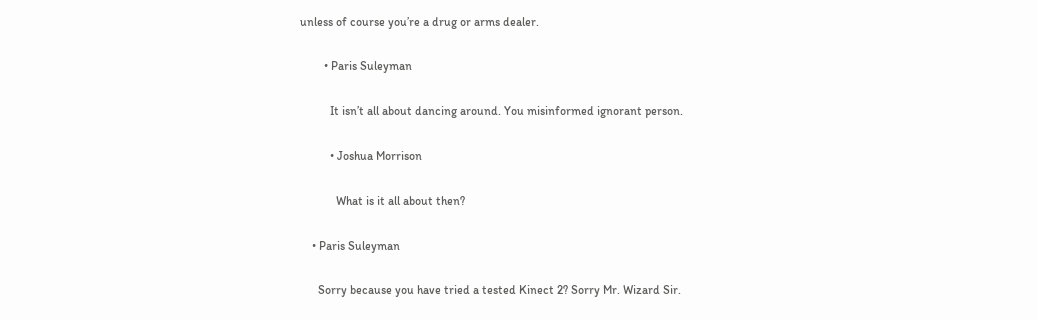unless of course you’re a drug or arms dealer.

        • Paris Suleyman

          It isn’t all about dancing around. You misinformed ignorant person.

          • Joshua Morrison

            What is it all about then?

    • Paris Suleyman

      Sorry because you have tried a tested Kinect 2? Sorry Mr. Wizard Sir.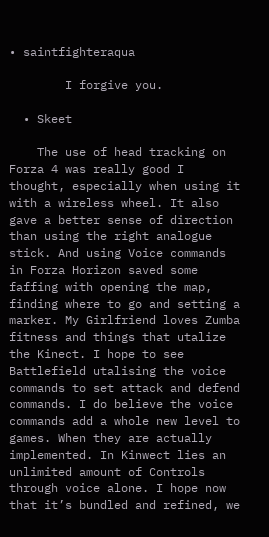• saintfighteraqua

        I forgive you.

  • Skeet

    The use of head tracking on Forza 4 was really good I thought, especially when using it with a wireless wheel. It also gave a better sense of direction than using the right analogue stick. And using Voice commands in Forza Horizon saved some faffing with opening the map, finding where to go and setting a marker. My Girlfriend loves Zumba fitness and things that utalize the Kinect. I hope to see Battlefield utalising the voice commands to set attack and defend commands. I do believe the voice commands add a whole new level to games. When they are actually implemented. In Kinwect lies an unlimited amount of Controls through voice alone. I hope now that it’s bundled and refined, we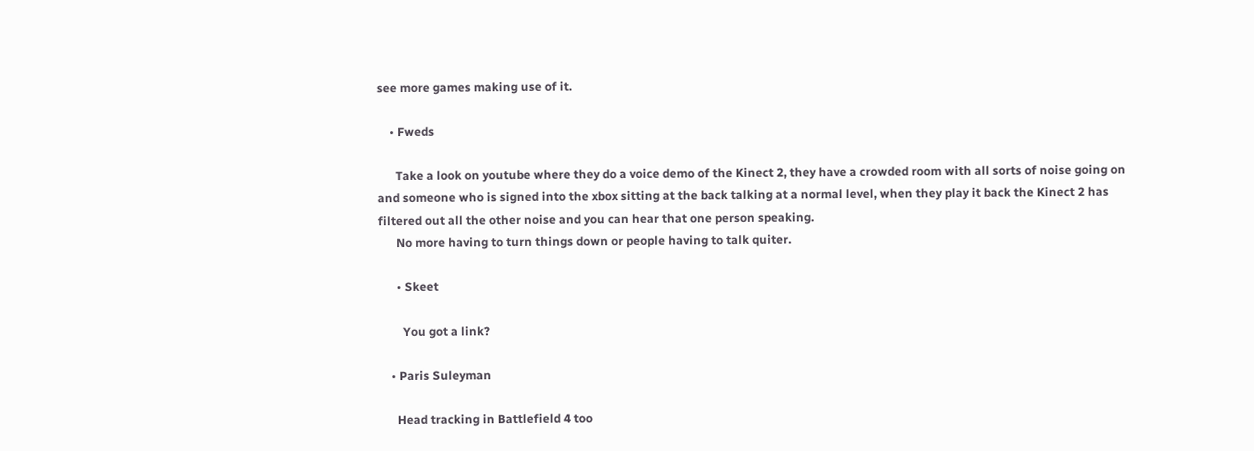see more games making use of it.

    • Fweds

      Take a look on youtube where they do a voice demo of the Kinect 2, they have a crowded room with all sorts of noise going on and someone who is signed into the xbox sitting at the back talking at a normal level, when they play it back the Kinect 2 has filtered out all the other noise and you can hear that one person speaking.
      No more having to turn things down or people having to talk quiter.

      • Skeet

        You got a link?

    • Paris Suleyman

      Head tracking in Battlefield 4 too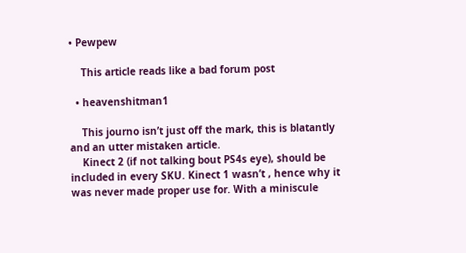• Pewpew

    This article reads like a bad forum post

  • heavenshitman1

    This journo isn’t just off the mark, this is blatantly and an utter mistaken article.
    Kinect 2 (if not talking bout PS4s eye), should be included in every SKU. Kinect 1 wasn’t , hence why it was never made proper use for. With a miniscule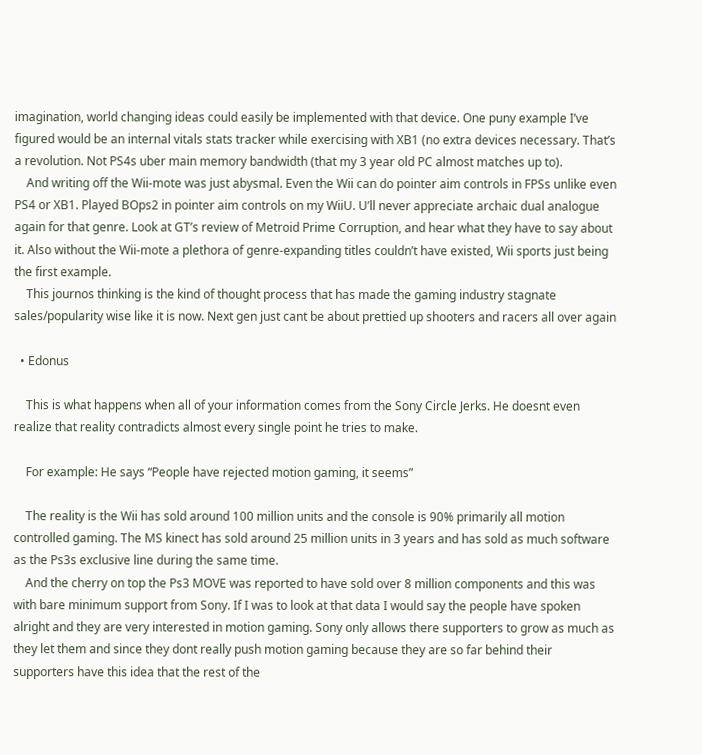imagination, world changing ideas could easily be implemented with that device. One puny example I’ve figured would be an internal vitals stats tracker while exercising with XB1 (no extra devices necessary. That’s a revolution. Not PS4s uber main memory bandwidth (that my 3 year old PC almost matches up to).
    And writing off the Wii-mote was just abysmal. Even the Wii can do pointer aim controls in FPSs unlike even PS4 or XB1. Played BOps2 in pointer aim controls on my WiiU. U’ll never appreciate archaic dual analogue again for that genre. Look at GT’s review of Metroid Prime Corruption, and hear what they have to say about it. Also without the Wii-mote a plethora of genre-expanding titles couldn’t have existed, Wii sports just being the first example.
    This journos thinking is the kind of thought process that has made the gaming industry stagnate sales/popularity wise like it is now. Next gen just cant be about prettied up shooters and racers all over again

  • Edonus

    This is what happens when all of your information comes from the Sony Circle Jerks. He doesnt even realize that reality contradicts almost every single point he tries to make.

    For example: He says “People have rejected motion gaming, it seems”

    The reality is the Wii has sold around 100 million units and the console is 90% primarily all motion controlled gaming. The MS kinect has sold around 25 million units in 3 years and has sold as much software as the Ps3s exclusive line during the same time.
    And the cherry on top the Ps3 MOVE was reported to have sold over 8 million components and this was with bare minimum support from Sony. If I was to look at that data I would say the people have spoken alright and they are very interested in motion gaming. Sony only allows there supporters to grow as much as they let them and since they dont really push motion gaming because they are so far behind their supporters have this idea that the rest of the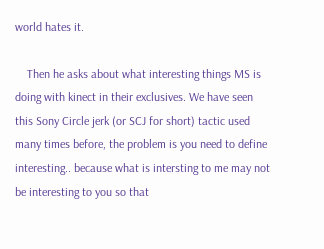world hates it.

    Then he asks about what interesting things MS is doing with kinect in their exclusives. We have seen this Sony Circle jerk (or SCJ for short) tactic used many times before, the problem is you need to define interesting.. because what is intersting to me may not be interesting to you so that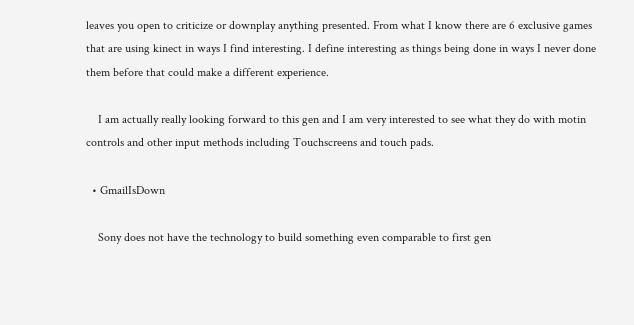leaves you open to criticize or downplay anything presented. From what I know there are 6 exclusive games that are using kinect in ways I find interesting. I define interesting as things being done in ways I never done them before that could make a different experience.

    I am actually really looking forward to this gen and I am very interested to see what they do with motin controls and other input methods including Touchscreens and touch pads.

  • GmailIsDown

    Sony does not have the technology to build something even comparable to first gen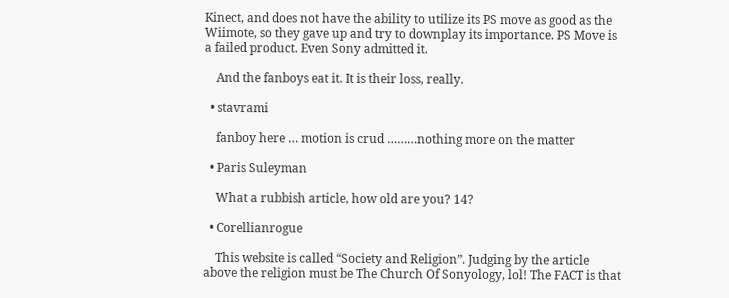Kinect, and does not have the ability to utilize its PS move as good as the Wiimote, so they gave up and try to downplay its importance. PS Move is a failed product. Even Sony admitted it.

    And the fanboys eat it. It is their loss, really.

  • stavrami

    fanboy here … motion is crud ………nothing more on the matter

  • Paris Suleyman

    What a rubbish article, how old are you? 14?

  • Corellianrogue

    This website is called “Society and Religion”. Judging by the article above the religion must be The Church Of Sonyology, lol! The FACT is that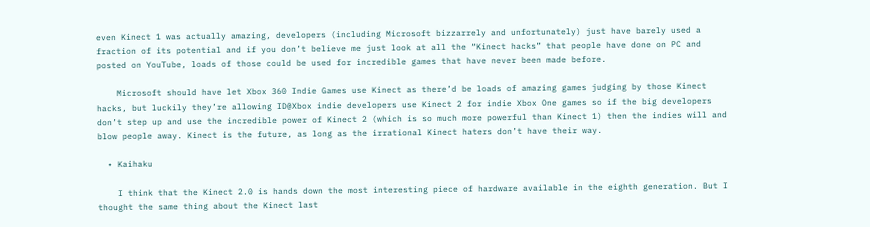even Kinect 1 was actually amazing, developers (including Microsoft bizzarrely and unfortunately) just have barely used a fraction of its potential and if you don’t believe me just look at all the “Kinect hacks” that people have done on PC and posted on YouTube, loads of those could be used for incredible games that have never been made before.

    Microsoft should have let Xbox 360 Indie Games use Kinect as there’d be loads of amazing games judging by those Kinect hacks, but luckily they’re allowing ID@Xbox indie developers use Kinect 2 for indie Xbox One games so if the big developers don’t step up and use the incredible power of Kinect 2 (which is so much more powerful than Kinect 1) then the indies will and blow people away. Kinect is the future, as long as the irrational Kinect haters don’t have their way.

  • Kaihaku

    I think that the Kinect 2.0 is hands down the most interesting piece of hardware available in the eighth generation. But I thought the same thing about the Kinect last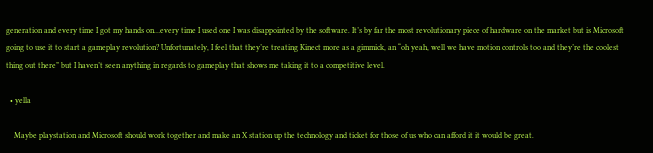generation and every time I got my hands on…every time I used one I was disappointed by the software. It’s by far the most revolutionary piece of hardware on the market but is Microsoft going to use it to start a gameplay revolution? Unfortunately, I feel that they’re treating Kinect more as a gimmick, an “oh yeah, well we have motion controls too and they’re the coolest thing out there” but I haven’t seen anything in regards to gameplay that shows me taking it to a competitive level.

  • yella

    Maybe playstation and Microsoft should work together and make an X station up the technology and ticket for those of us who can afford it it would be great.